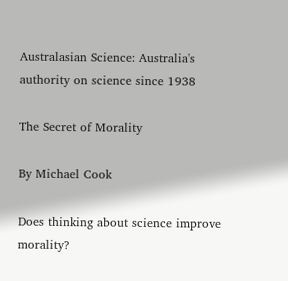Australasian Science: Australia's authority on science since 1938

The Secret of Morality

By Michael Cook

Does thinking about science improve morality?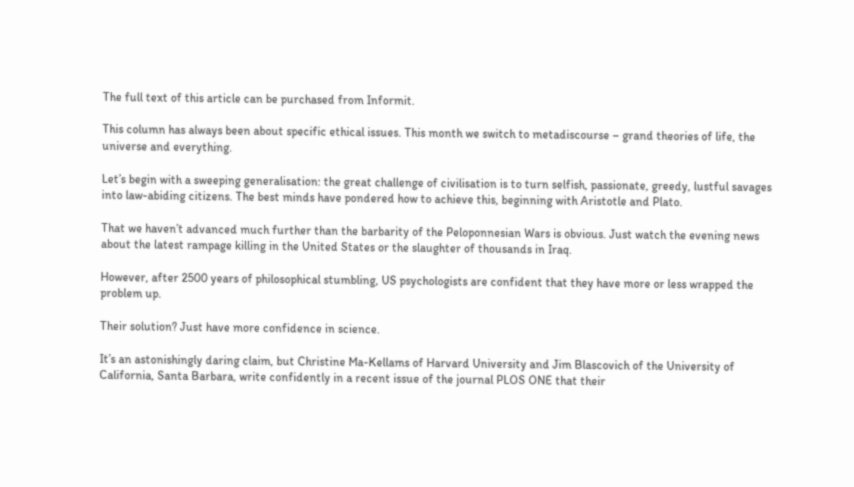The full text of this article can be purchased from Informit.

This column has always been about specific ethical issues. This month we switch to metadiscourse – grand theories of life, the universe and everything.

Let’s begin with a sweeping generalisation: the great challenge of civilisation is to turn selfish, passionate, greedy, lustful savages into law-abiding citizens. The best minds have pondered how to achieve this, beginning with Aristotle and Plato.

That we haven’t advanced much further than the barbarity of the Peloponnesian Wars is obvious. Just watch the evening news about the latest rampage killing in the United States or the slaughter of thousands in Iraq.

However, after 2500 years of philosophical stumbling, US psychologists are confident that they have more or less wrapped the problem up.

Their solution? Just have more confidence in science.

It’s an astonishingly daring claim, but Christine Ma-Kellams of Harvard University and Jim Blascovich of the University of California, Santa Barbara, write confidently in a recent issue of the journal PLOS ONE that their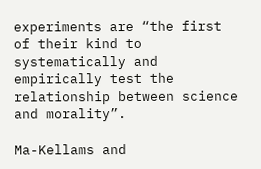experiments are “the first of their kind to systematically and empirically test the relationship between science and morality”.

Ma-Kellams and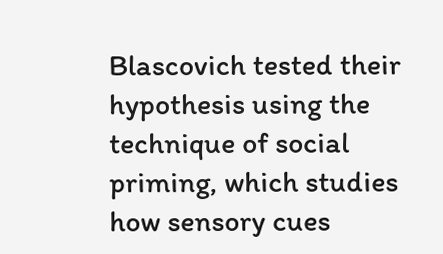Blascovich tested their hypothesis using the technique of social priming, which studies how sensory cues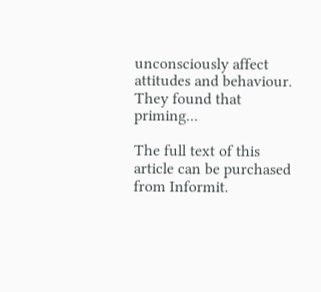unconsciously affect attitudes and behaviour. They found that priming...

The full text of this article can be purchased from Informit.